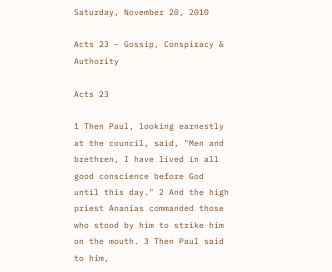Saturday, November 20, 2010

Acts 23 – Gossip, Conspiracy & Authority

Acts 23

1 Then Paul, looking earnestly at the council, said, "Men and brethren, I have lived in all good conscience before God until this day." 2 And the high priest Ananias commanded those who stood by him to strike him on the mouth. 3 Then Paul said to him,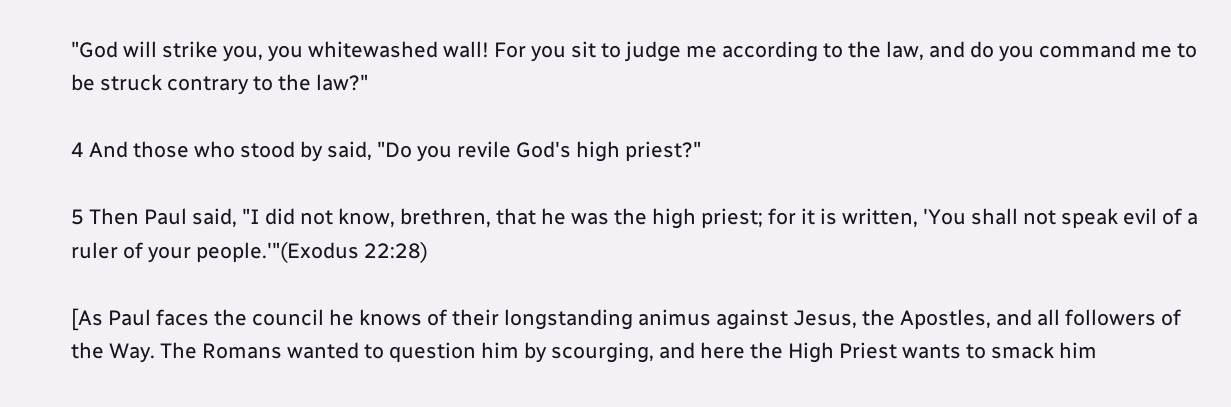"God will strike you, you whitewashed wall! For you sit to judge me according to the law, and do you command me to be struck contrary to the law?"

4 And those who stood by said, "Do you revile God's high priest?"

5 Then Paul said, "I did not know, brethren, that he was the high priest; for it is written, 'You shall not speak evil of a ruler of your people.'"(Exodus 22:28)

[As Paul faces the council he knows of their longstanding animus against Jesus, the Apostles, and all followers of the Way. The Romans wanted to question him by scourging, and here the High Priest wants to smack him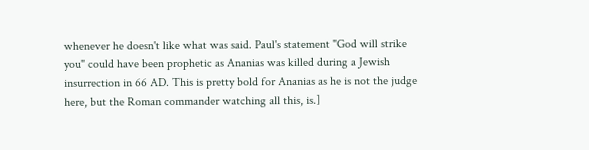whenever he doesn't like what was said. Paul's statement "God will strike you" could have been prophetic as Ananias was killed during a Jewish insurrection in 66 AD. This is pretty bold for Ananias as he is not the judge here, but the Roman commander watching all this, is.]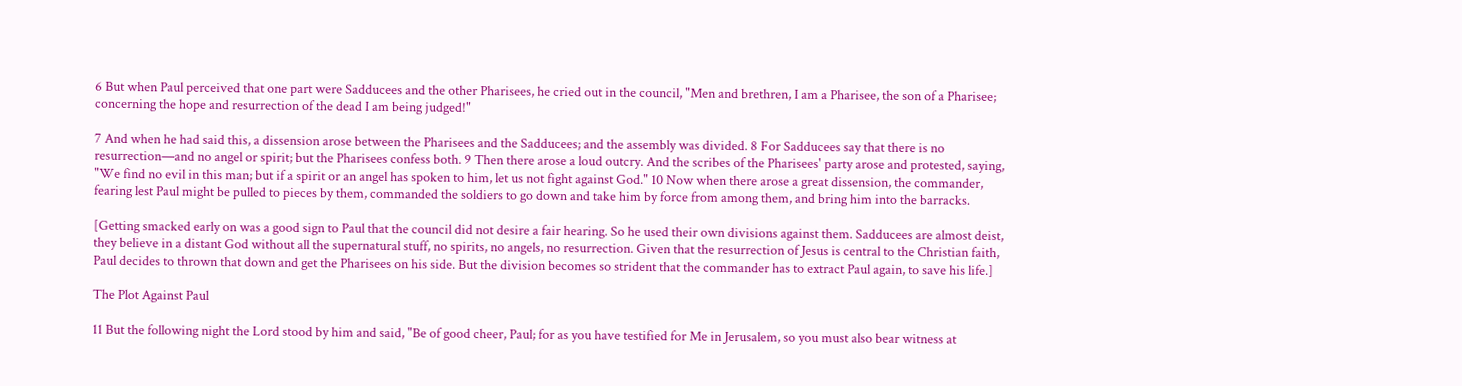6 But when Paul perceived that one part were Sadducees and the other Pharisees, he cried out in the council, "Men and brethren, I am a Pharisee, the son of a Pharisee; concerning the hope and resurrection of the dead I am being judged!"

7 And when he had said this, a dissension arose between the Pharisees and the Sadducees; and the assembly was divided. 8 For Sadducees say that there is no resurrection—and no angel or spirit; but the Pharisees confess both. 9 Then there arose a loud outcry. And the scribes of the Pharisees' party arose and protested, saying, "We find no evil in this man; but if a spirit or an angel has spoken to him, let us not fight against God." 10 Now when there arose a great dissension, the commander, fearing lest Paul might be pulled to pieces by them, commanded the soldiers to go down and take him by force from among them, and bring him into the barracks.

[Getting smacked early on was a good sign to Paul that the council did not desire a fair hearing. So he used their own divisions against them. Sadducees are almost deist, they believe in a distant God without all the supernatural stuff, no spirits, no angels, no resurrection. Given that the resurrection of Jesus is central to the Christian faith, Paul decides to thrown that down and get the Pharisees on his side. But the division becomes so strident that the commander has to extract Paul again, to save his life.]

The Plot Against Paul

11 But the following night the Lord stood by him and said, "Be of good cheer, Paul; for as you have testified for Me in Jerusalem, so you must also bear witness at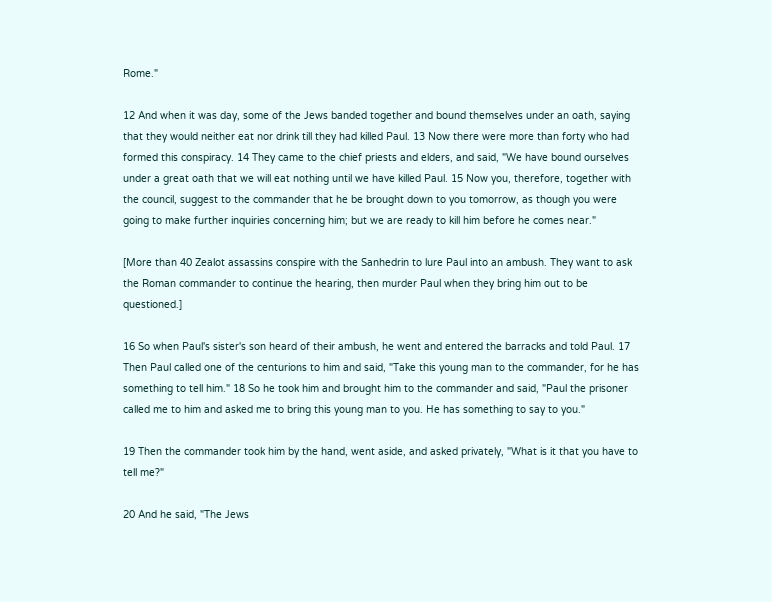Rome."

12 And when it was day, some of the Jews banded together and bound themselves under an oath, saying that they would neither eat nor drink till they had killed Paul. 13 Now there were more than forty who had formed this conspiracy. 14 They came to the chief priests and elders, and said, "We have bound ourselves under a great oath that we will eat nothing until we have killed Paul. 15 Now you, therefore, together with the council, suggest to the commander that he be brought down to you tomorrow, as though you were going to make further inquiries concerning him; but we are ready to kill him before he comes near."

[More than 40 Zealot assassins conspire with the Sanhedrin to lure Paul into an ambush. They want to ask the Roman commander to continue the hearing, then murder Paul when they bring him out to be questioned.]

16 So when Paul's sister's son heard of their ambush, he went and entered the barracks and told Paul. 17 Then Paul called one of the centurions to him and said, "Take this young man to the commander, for he has something to tell him." 18 So he took him and brought him to the commander and said, "Paul the prisoner called me to him and asked me to bring this young man to you. He has something to say to you."

19 Then the commander took him by the hand, went aside, and asked privately, "What is it that you have to tell me?"

20 And he said, "The Jews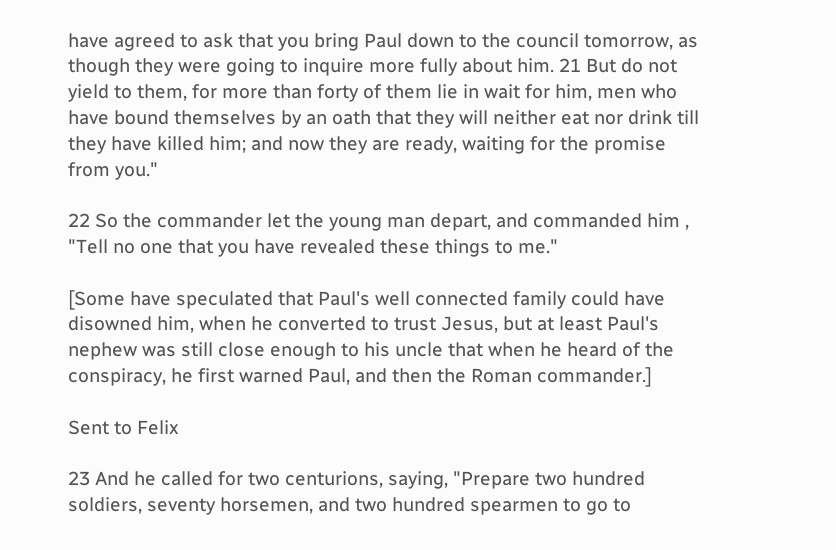have agreed to ask that you bring Paul down to the council tomorrow, as though they were going to inquire more fully about him. 21 But do not yield to them, for more than forty of them lie in wait for him, men who have bound themselves by an oath that they will neither eat nor drink till they have killed him; and now they are ready, waiting for the promise from you."

22 So the commander let the young man depart, and commanded him , "Tell no one that you have revealed these things to me."

[Some have speculated that Paul's well connected family could have disowned him, when he converted to trust Jesus, but at least Paul's nephew was still close enough to his uncle that when he heard of the conspiracy, he first warned Paul, and then the Roman commander.]

Sent to Felix

23 And he called for two centurions, saying, "Prepare two hundred soldiers, seventy horsemen, and two hundred spearmen to go to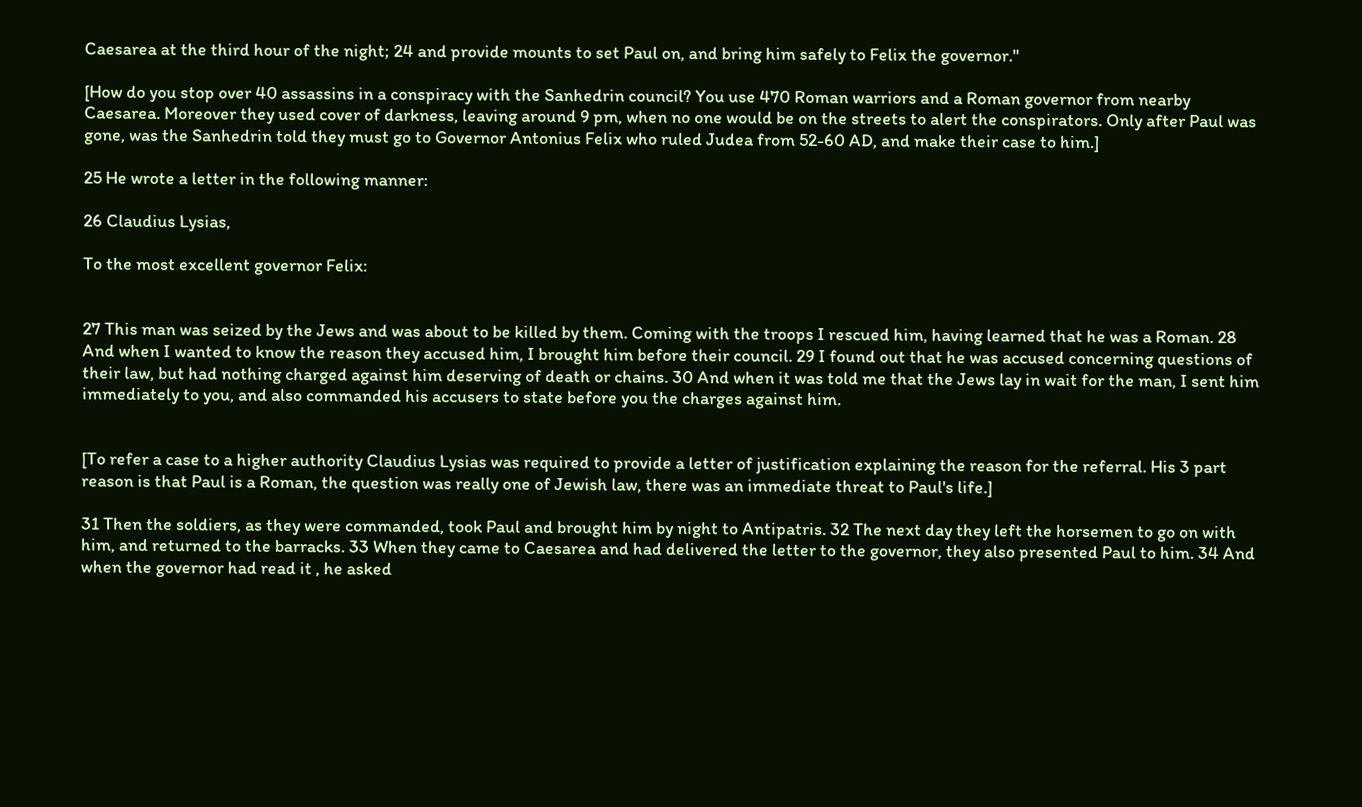Caesarea at the third hour of the night; 24 and provide mounts to set Paul on, and bring him safely to Felix the governor."

[How do you stop over 40 assassins in a conspiracy with the Sanhedrin council? You use 470 Roman warriors and a Roman governor from nearby Caesarea. Moreover they used cover of darkness, leaving around 9 pm, when no one would be on the streets to alert the conspirators. Only after Paul was gone, was the Sanhedrin told they must go to Governor Antonius Felix who ruled Judea from 52-60 AD, and make their case to him.]

25 He wrote a letter in the following manner:

26 Claudius Lysias,

To the most excellent governor Felix:


27 This man was seized by the Jews and was about to be killed by them. Coming with the troops I rescued him, having learned that he was a Roman. 28 And when I wanted to know the reason they accused him, I brought him before their council. 29 I found out that he was accused concerning questions of their law, but had nothing charged against him deserving of death or chains. 30 And when it was told me that the Jews lay in wait for the man, I sent him immediately to you, and also commanded his accusers to state before you the charges against him.


[To refer a case to a higher authority Claudius Lysias was required to provide a letter of justification explaining the reason for the referral. His 3 part reason is that Paul is a Roman, the question was really one of Jewish law, there was an immediate threat to Paul's life.]

31 Then the soldiers, as they were commanded, took Paul and brought him by night to Antipatris. 32 The next day they left the horsemen to go on with him, and returned to the barracks. 33 When they came to Caesarea and had delivered the letter to the governor, they also presented Paul to him. 34 And when the governor had read it , he asked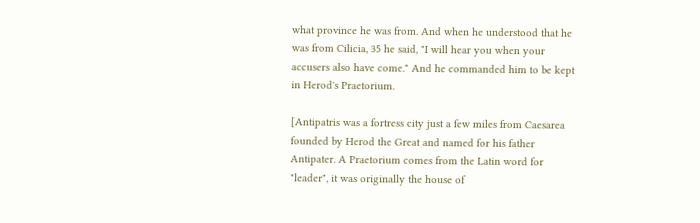what province he was from. And when he understood that he was from Cilicia, 35 he said, "I will hear you when your accusers also have come." And he commanded him to be kept in Herod's Praetorium.

[Antipatris was a fortress city just a few miles from Caesarea founded by Herod the Great and named for his father Antipater. A Praetorium comes from the Latin word for "leader", it was originally the house of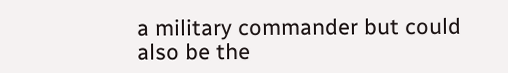a military commander but could also be the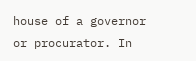house of a governor or procurator. In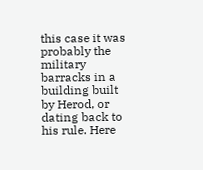this case it was probably the military barracks in a building built by Herod, or dating back to his rule. Here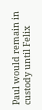Paul would remain in custody until Felix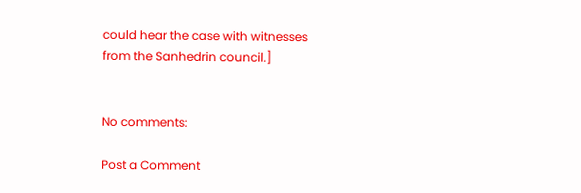could hear the case with witnesses from the Sanhedrin council.]


No comments:

Post a Comment